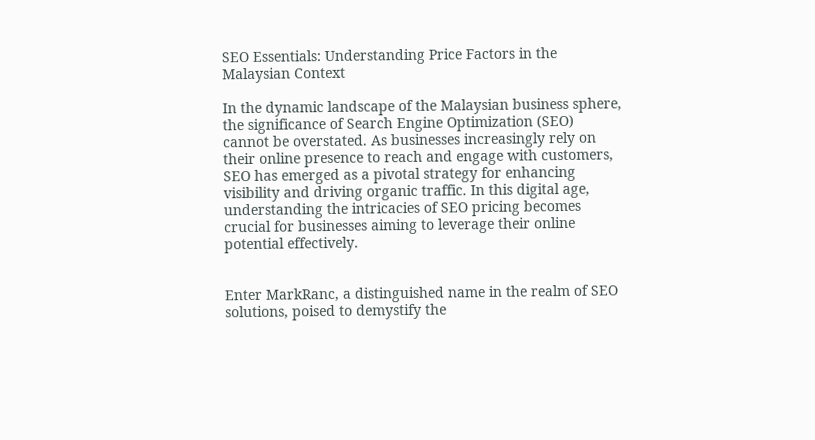SEO Essentials: Understanding Price Factors in the Malaysian Context

In the dynamic landscape of the Malaysian business sphere, the significance of Search Engine Optimization (SEO) cannot be overstated. As businesses increasingly rely on their online presence to reach and engage with customers, SEO has emerged as a pivotal strategy for enhancing visibility and driving organic traffic. In this digital age, understanding the intricacies of SEO pricing becomes crucial for businesses aiming to leverage their online potential effectively.


Enter MarkRanc, a distinguished name in the realm of SEO solutions, poised to demystify the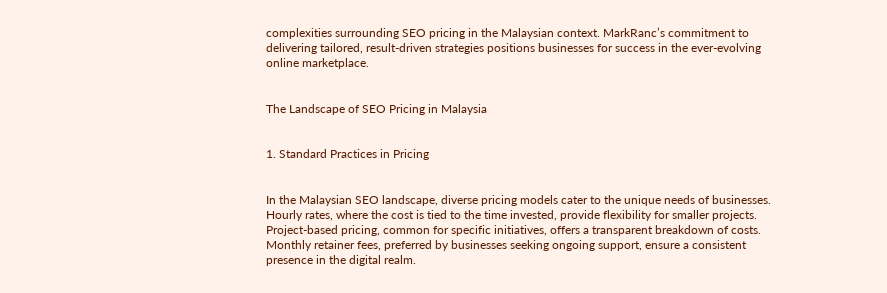complexities surrounding SEO pricing in the Malaysian context. MarkRanc’s commitment to delivering tailored, result-driven strategies positions businesses for success in the ever-evolving online marketplace.


The Landscape of SEO Pricing in Malaysia


1. Standard Practices in Pricing


In the Malaysian SEO landscape, diverse pricing models cater to the unique needs of businesses. Hourly rates, where the cost is tied to the time invested, provide flexibility for smaller projects. Project-based pricing, common for specific initiatives, offers a transparent breakdown of costs. Monthly retainer fees, preferred by businesses seeking ongoing support, ensure a consistent presence in the digital realm.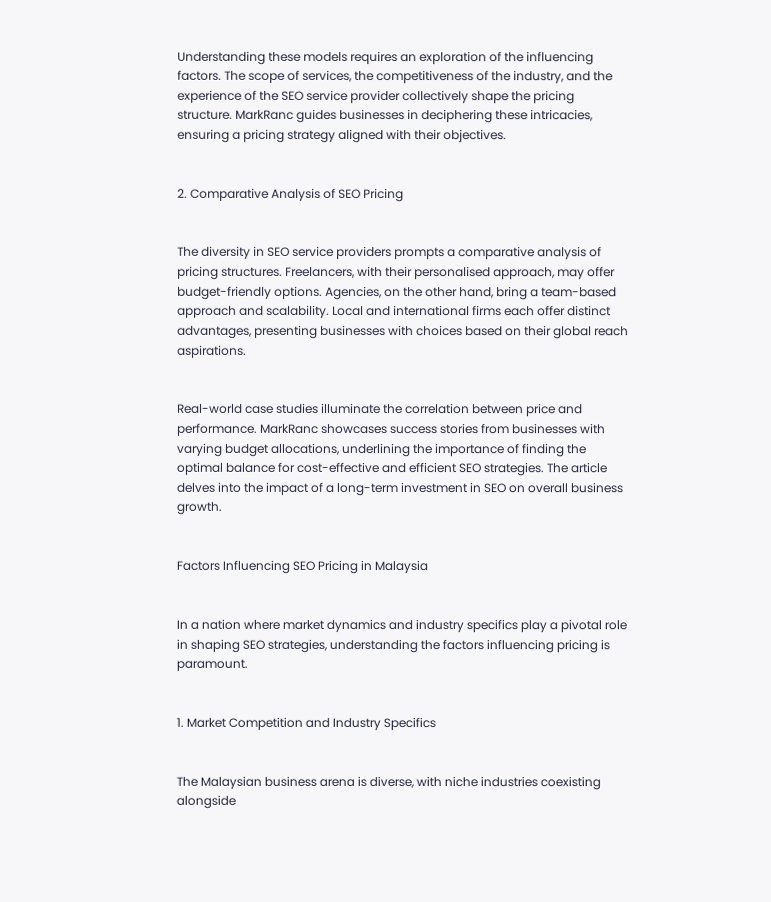Understanding these models requires an exploration of the influencing factors. The scope of services, the competitiveness of the industry, and the experience of the SEO service provider collectively shape the pricing structure. MarkRanc guides businesses in deciphering these intricacies, ensuring a pricing strategy aligned with their objectives.


2. Comparative Analysis of SEO Pricing


The diversity in SEO service providers prompts a comparative analysis of pricing structures. Freelancers, with their personalised approach, may offer budget-friendly options. Agencies, on the other hand, bring a team-based approach and scalability. Local and international firms each offer distinct advantages, presenting businesses with choices based on their global reach aspirations.


Real-world case studies illuminate the correlation between price and performance. MarkRanc showcases success stories from businesses with varying budget allocations, underlining the importance of finding the optimal balance for cost-effective and efficient SEO strategies. The article delves into the impact of a long-term investment in SEO on overall business growth.


Factors Influencing SEO Pricing in Malaysia


In a nation where market dynamics and industry specifics play a pivotal role in shaping SEO strategies, understanding the factors influencing pricing is paramount.


1. Market Competition and Industry Specifics


The Malaysian business arena is diverse, with niche industries coexisting alongside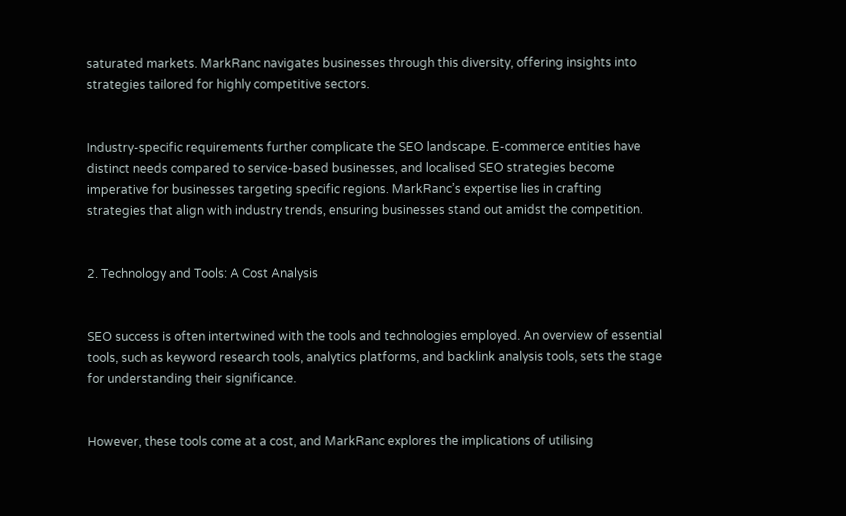saturated markets. MarkRanc navigates businesses through this diversity, offering insights into strategies tailored for highly competitive sectors.


Industry-specific requirements further complicate the SEO landscape. E-commerce entities have distinct needs compared to service-based businesses, and localised SEO strategies become imperative for businesses targeting specific regions. MarkRanc’s expertise lies in crafting strategies that align with industry trends, ensuring businesses stand out amidst the competition.


2. Technology and Tools: A Cost Analysis


SEO success is often intertwined with the tools and technologies employed. An overview of essential tools, such as keyword research tools, analytics platforms, and backlink analysis tools, sets the stage for understanding their significance.


However, these tools come at a cost, and MarkRanc explores the implications of utilising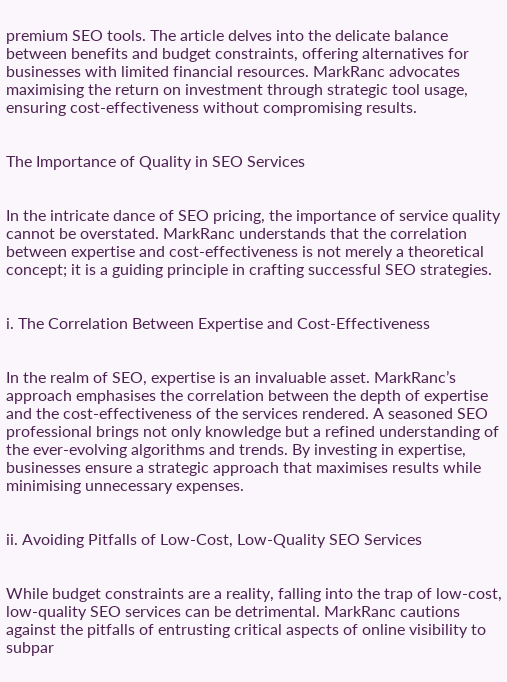premium SEO tools. The article delves into the delicate balance between benefits and budget constraints, offering alternatives for businesses with limited financial resources. MarkRanc advocates maximising the return on investment through strategic tool usage, ensuring cost-effectiveness without compromising results.


The Importance of Quality in SEO Services


In the intricate dance of SEO pricing, the importance of service quality cannot be overstated. MarkRanc understands that the correlation between expertise and cost-effectiveness is not merely a theoretical concept; it is a guiding principle in crafting successful SEO strategies.


i. The Correlation Between Expertise and Cost-Effectiveness


In the realm of SEO, expertise is an invaluable asset. MarkRanc’s approach emphasises the correlation between the depth of expertise and the cost-effectiveness of the services rendered. A seasoned SEO professional brings not only knowledge but a refined understanding of the ever-evolving algorithms and trends. By investing in expertise, businesses ensure a strategic approach that maximises results while minimising unnecessary expenses.


ii. Avoiding Pitfalls of Low-Cost, Low-Quality SEO Services


While budget constraints are a reality, falling into the trap of low-cost, low-quality SEO services can be detrimental. MarkRanc cautions against the pitfalls of entrusting critical aspects of online visibility to subpar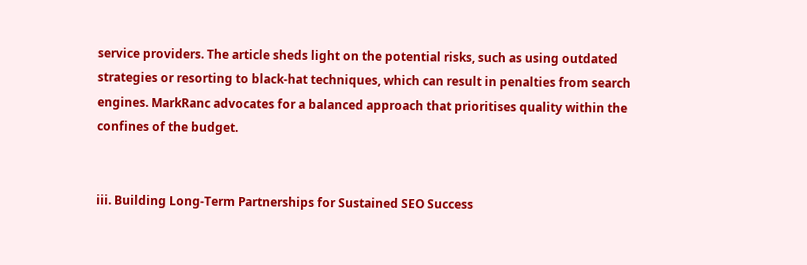service providers. The article sheds light on the potential risks, such as using outdated strategies or resorting to black-hat techniques, which can result in penalties from search engines. MarkRanc advocates for a balanced approach that prioritises quality within the confines of the budget.


iii. Building Long-Term Partnerships for Sustained SEO Success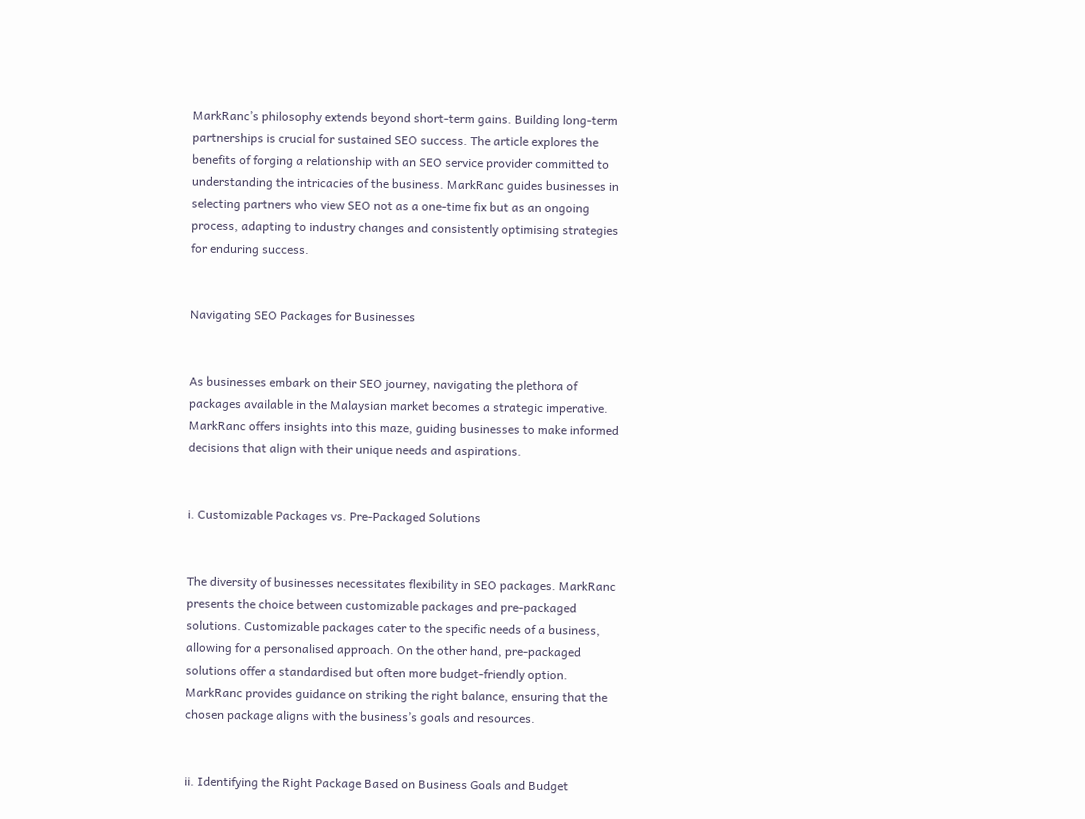MarkRanc’s philosophy extends beyond short-term gains. Building long-term partnerships is crucial for sustained SEO success. The article explores the benefits of forging a relationship with an SEO service provider committed to understanding the intricacies of the business. MarkRanc guides businesses in selecting partners who view SEO not as a one-time fix but as an ongoing process, adapting to industry changes and consistently optimising strategies for enduring success.


Navigating SEO Packages for Businesses


As businesses embark on their SEO journey, navigating the plethora of packages available in the Malaysian market becomes a strategic imperative. MarkRanc offers insights into this maze, guiding businesses to make informed decisions that align with their unique needs and aspirations.


i. Customizable Packages vs. Pre-Packaged Solutions


The diversity of businesses necessitates flexibility in SEO packages. MarkRanc presents the choice between customizable packages and pre-packaged solutions. Customizable packages cater to the specific needs of a business, allowing for a personalised approach. On the other hand, pre-packaged solutions offer a standardised but often more budget-friendly option. MarkRanc provides guidance on striking the right balance, ensuring that the chosen package aligns with the business’s goals and resources.


ii. Identifying the Right Package Based on Business Goals and Budget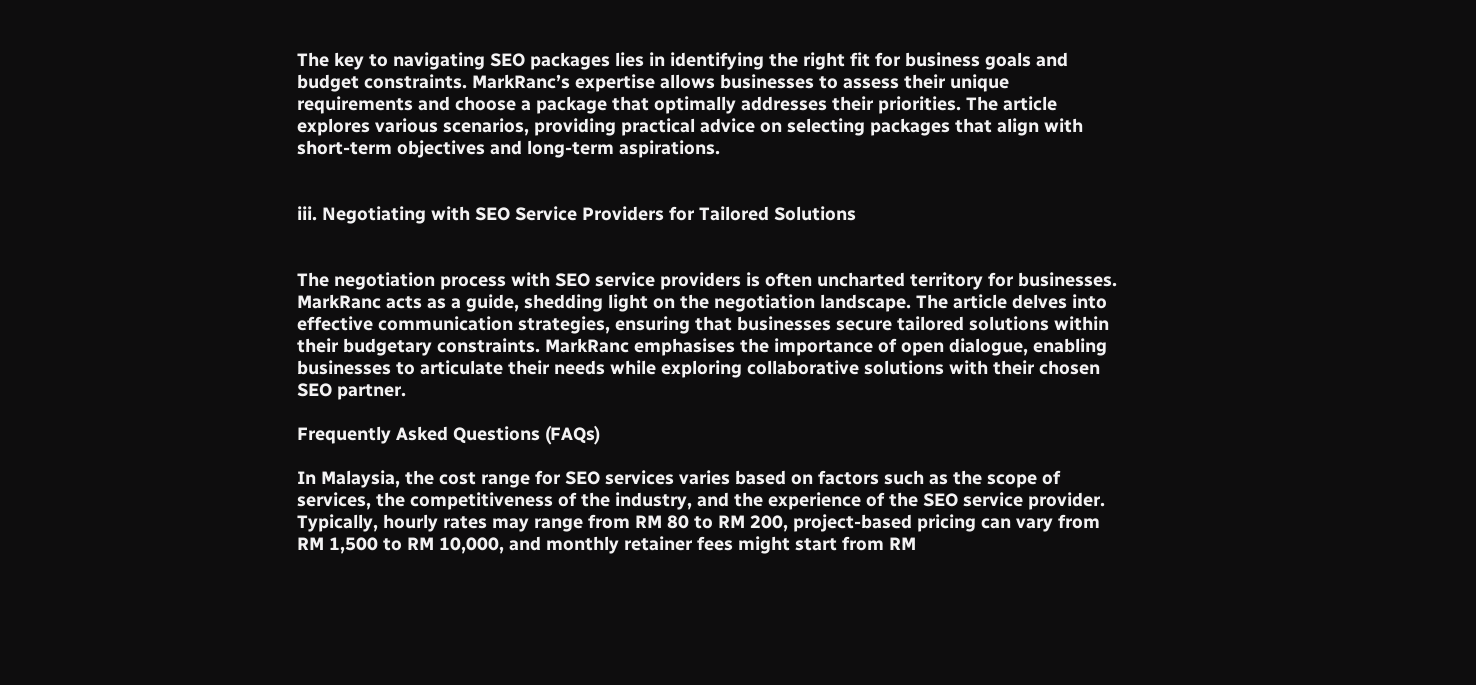The key to navigating SEO packages lies in identifying the right fit for business goals and budget constraints. MarkRanc’s expertise allows businesses to assess their unique requirements and choose a package that optimally addresses their priorities. The article explores various scenarios, providing practical advice on selecting packages that align with short-term objectives and long-term aspirations.


iii. Negotiating with SEO Service Providers for Tailored Solutions


The negotiation process with SEO service providers is often uncharted territory for businesses. MarkRanc acts as a guide, shedding light on the negotiation landscape. The article delves into effective communication strategies, ensuring that businesses secure tailored solutions within their budgetary constraints. MarkRanc emphasises the importance of open dialogue, enabling businesses to articulate their needs while exploring collaborative solutions with their chosen SEO partner.

Frequently Asked Questions (FAQs)

In Malaysia, the cost range for SEO services varies based on factors such as the scope of services, the competitiveness of the industry, and the experience of the SEO service provider. Typically, hourly rates may range from RM 80 to RM 200, project-based pricing can vary from RM 1,500 to RM 10,000, and monthly retainer fees might start from RM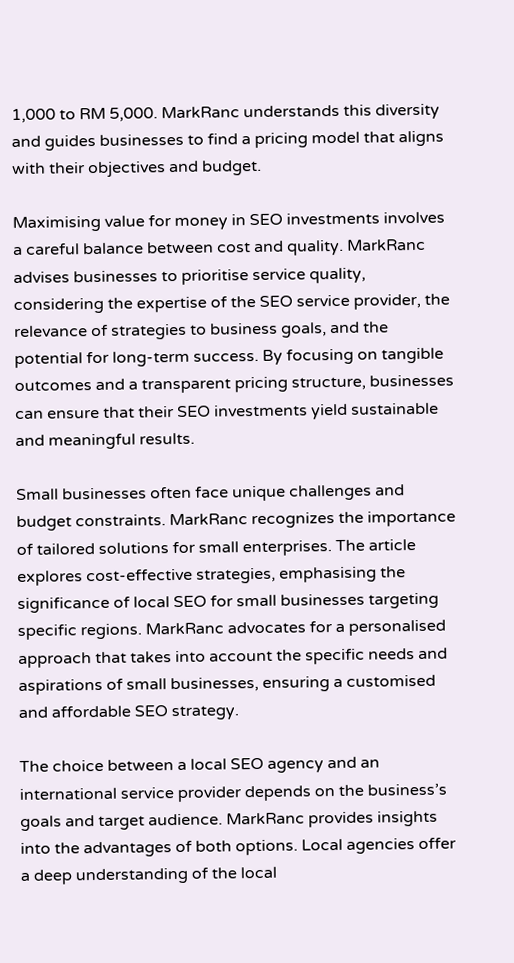1,000 to RM 5,000. MarkRanc understands this diversity and guides businesses to find a pricing model that aligns with their objectives and budget.

Maximising value for money in SEO investments involves a careful balance between cost and quality. MarkRanc advises businesses to prioritise service quality, considering the expertise of the SEO service provider, the relevance of strategies to business goals, and the potential for long-term success. By focusing on tangible outcomes and a transparent pricing structure, businesses can ensure that their SEO investments yield sustainable and meaningful results.

Small businesses often face unique challenges and budget constraints. MarkRanc recognizes the importance of tailored solutions for small enterprises. The article explores cost-effective strategies, emphasising the significance of local SEO for small businesses targeting specific regions. MarkRanc advocates for a personalised approach that takes into account the specific needs and aspirations of small businesses, ensuring a customised and affordable SEO strategy.

The choice between a local SEO agency and an international service provider depends on the business’s goals and target audience. MarkRanc provides insights into the advantages of both options. Local agencies offer a deep understanding of the local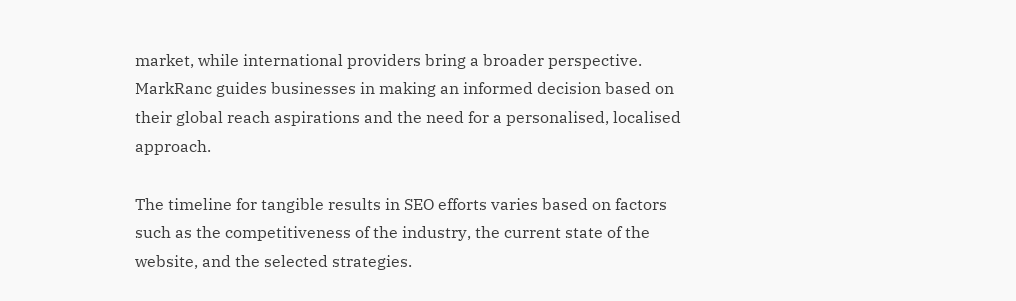market, while international providers bring a broader perspective. MarkRanc guides businesses in making an informed decision based on their global reach aspirations and the need for a personalised, localised approach.

The timeline for tangible results in SEO efforts varies based on factors such as the competitiveness of the industry, the current state of the website, and the selected strategies.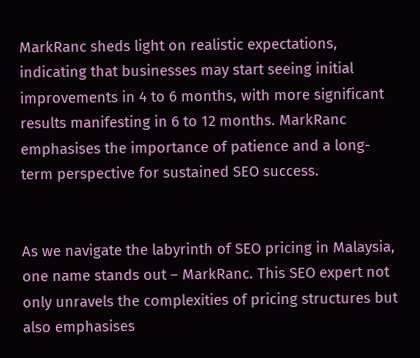MarkRanc sheds light on realistic expectations, indicating that businesses may start seeing initial improvements in 4 to 6 months, with more significant results manifesting in 6 to 12 months. MarkRanc emphasises the importance of patience and a long-term perspective for sustained SEO success.


As we navigate the labyrinth of SEO pricing in Malaysia, one name stands out – MarkRanc. This SEO expert not only unravels the complexities of pricing structures but also emphasises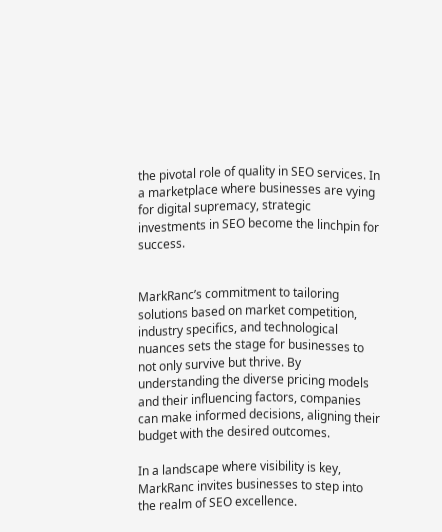the pivotal role of quality in SEO services. In a marketplace where businesses are vying for digital supremacy, strategic investments in SEO become the linchpin for success.


MarkRanc’s commitment to tailoring solutions based on market competition, industry specifics, and technological nuances sets the stage for businesses to not only survive but thrive. By understanding the diverse pricing models and their influencing factors, companies can make informed decisions, aligning their budget with the desired outcomes.

In a landscape where visibility is key, MarkRanc invites businesses to step into the realm of SEO excellence.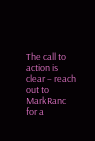The call to action is clear – reach out to MarkRanc for a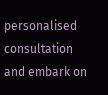personalised consultation and embark on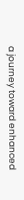a journey toward enhanced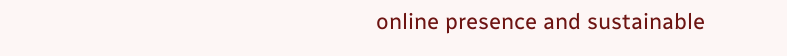online presence and sustainable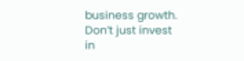business growth. Don’t just invest in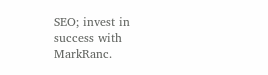SEO; invest in success with MarkRanc.